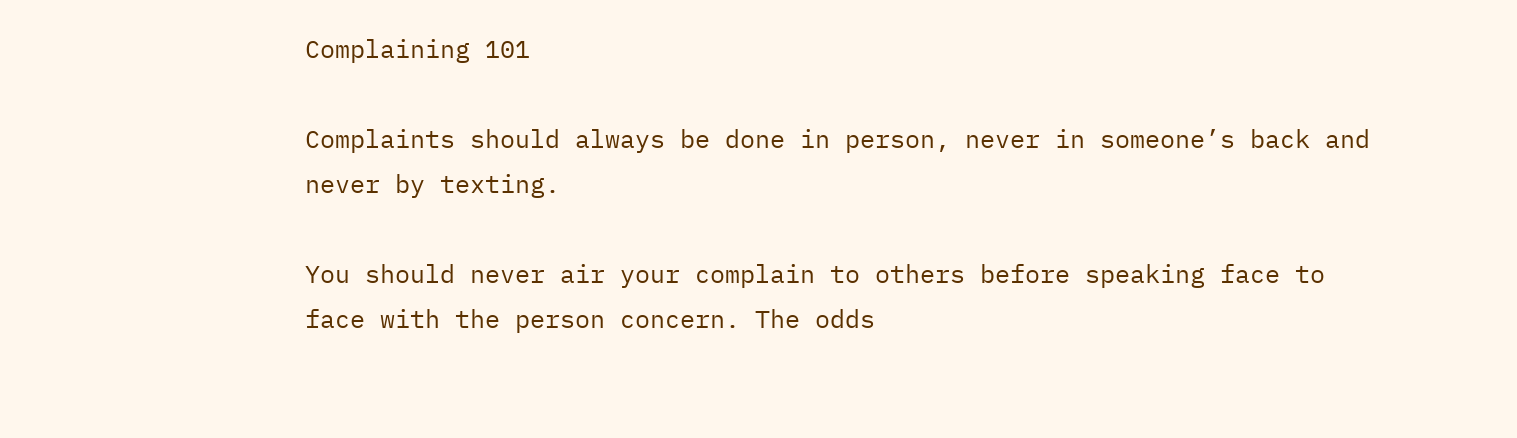Complaining 101

Complaints should always be done in person, never in someone’s back and never by texting.

You should never air your complain to others before speaking face to face with the person concern. The odds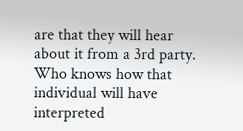are that they will hear about it from a 3rd party. Who knows how that individual will have interpreted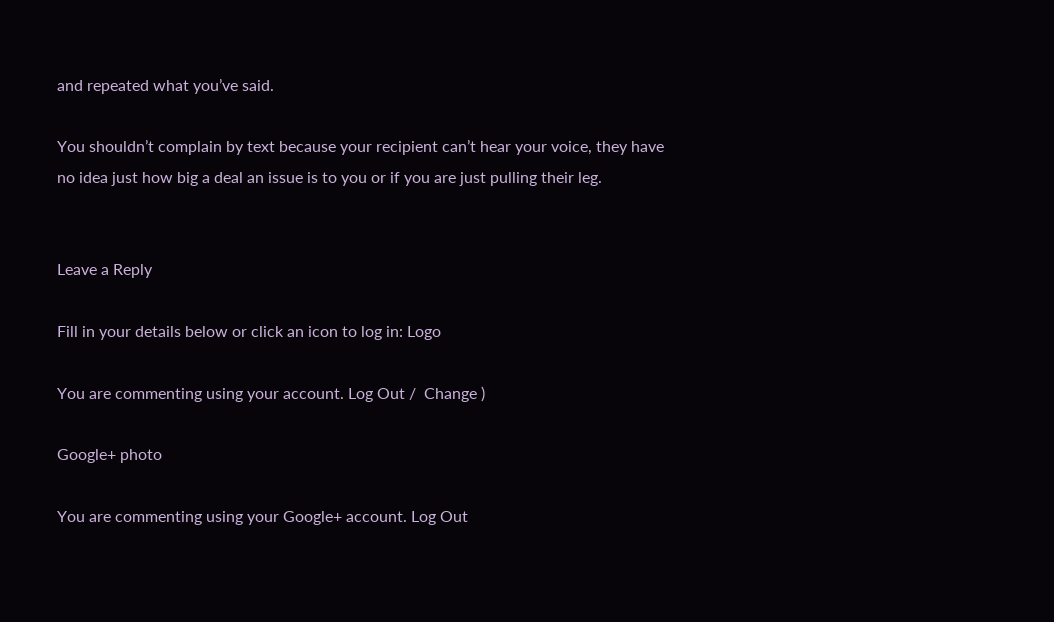and repeated what you’ve said.

You shouldn’t complain by text because your recipient can’t hear your voice, they have no idea just how big a deal an issue is to you or if you are just pulling their leg.


Leave a Reply

Fill in your details below or click an icon to log in: Logo

You are commenting using your account. Log Out /  Change )

Google+ photo

You are commenting using your Google+ account. Log Out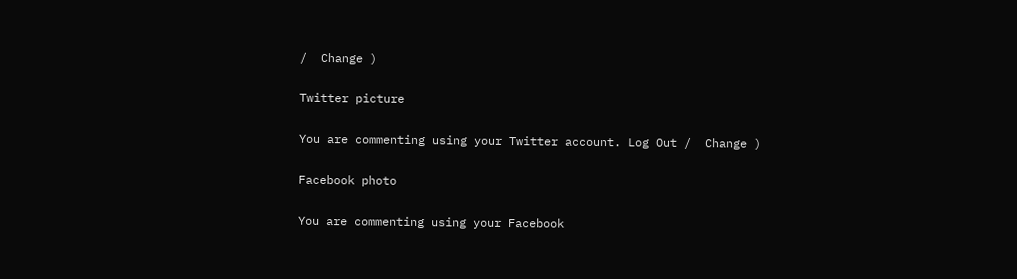/  Change )

Twitter picture

You are commenting using your Twitter account. Log Out /  Change )

Facebook photo

You are commenting using your Facebook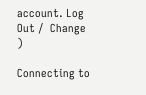account. Log Out /  Change )

Connecting to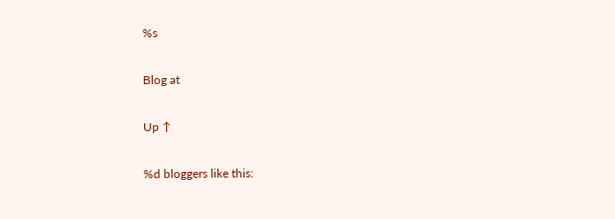%s

Blog at

Up ↑

%d bloggers like this: